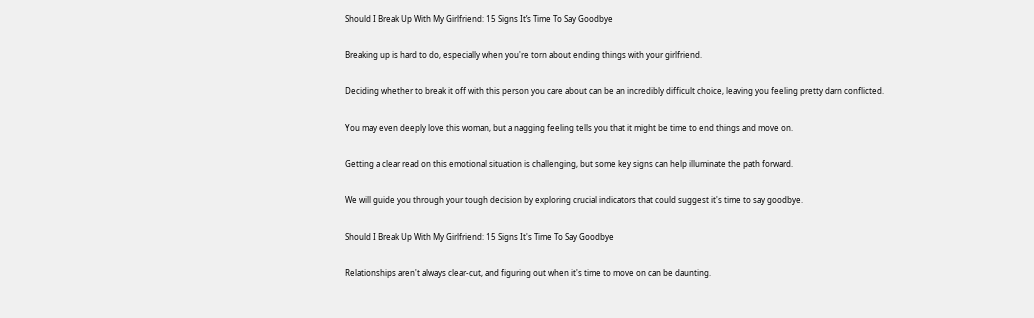Should I Break Up With My Girlfriend: 15 Signs It’s Time To Say Goodbye

Breaking up is hard to do, especially when you're torn about ending things with your girlfriend.

Deciding whether to break it off with this person you care about can be an incredibly difficult choice, leaving you feeling pretty darn conflicted.

You may even deeply love this woman, but a nagging feeling tells you that it might be time to end things and move on.

Getting a clear read on this emotional situation is challenging, but some key signs can help illuminate the path forward.

We will guide you through your tough decision by exploring crucial indicators that could suggest it's time to say goodbye.

Should I Break Up With My Girlfriend: 15 Signs It's Time To Say Goodbye

Relationships aren't always clear-cut, and figuring out when it's time to move on can be daunting.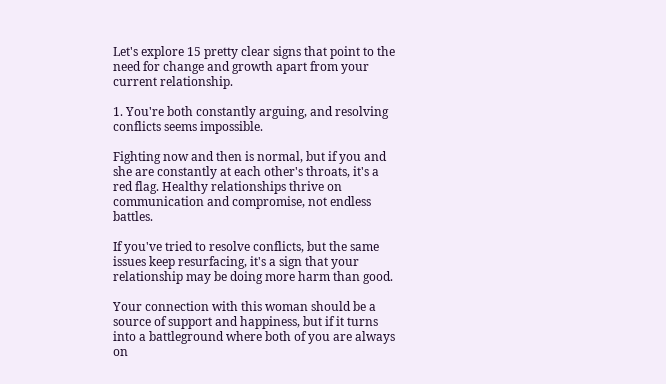Let's explore 15 pretty clear signs that point to the need for change and growth apart from your current relationship.

1. You're both constantly arguing, and resolving conflicts seems impossible.

Fighting now and then is normal, but if you and she are constantly at each other's throats, it's a red flag. Healthy relationships thrive on communication and compromise, not endless battles.

If you've tried to resolve conflicts, but the same issues keep resurfacing, it's a sign that your relationship may be doing more harm than good.

Your connection with this woman should be a source of support and happiness, but if it turns into a battleground where both of you are always on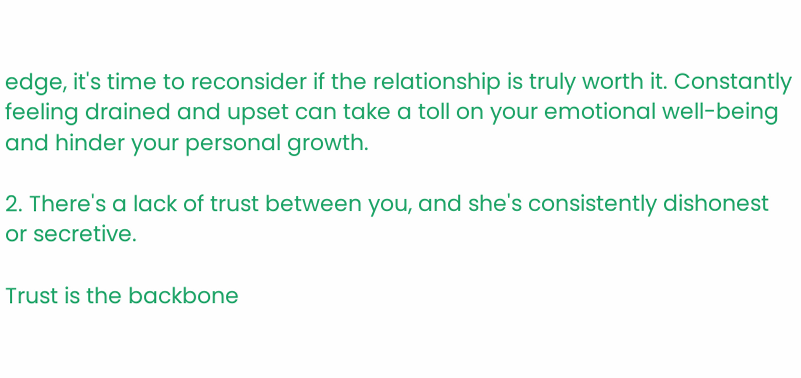edge, it's time to reconsider if the relationship is truly worth it. Constantly feeling drained and upset can take a toll on your emotional well-being and hinder your personal growth.

2. There's a lack of trust between you, and she's consistently dishonest or secretive.

Trust is the backbone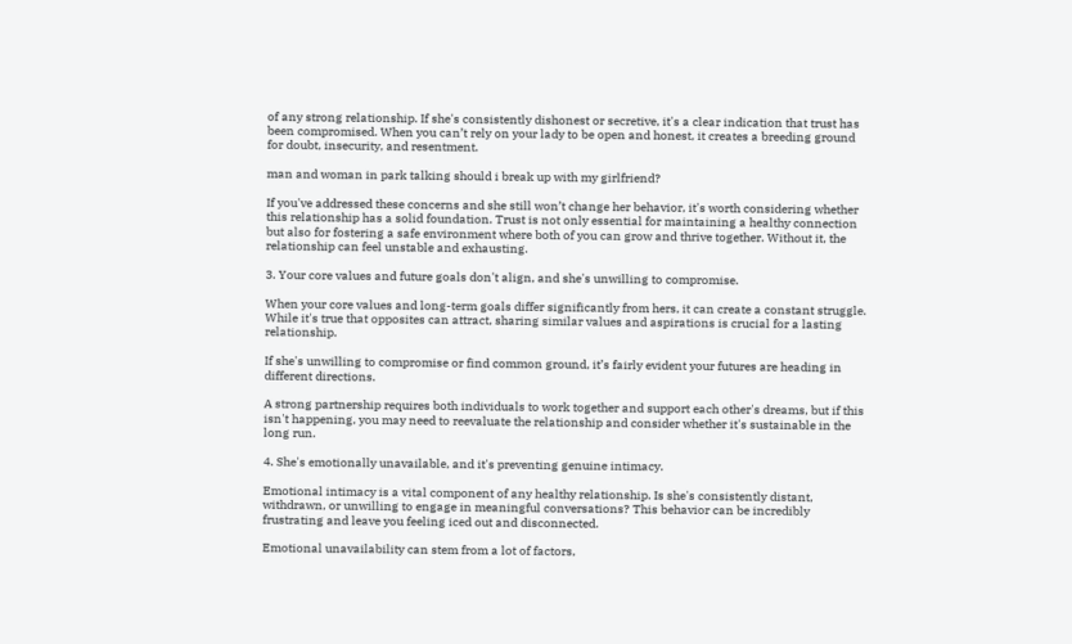of any strong relationship. If she's consistently dishonest or secretive, it's a clear indication that trust has been compromised. When you can’t rely on your lady to be open and honest, it creates a breeding ground for doubt, insecurity, and resentment.

man and woman in park talking should i break up with my girlfriend?

If you've addressed these concerns and she still won’t change her behavior, it's worth considering whether this relationship has a solid foundation. Trust is not only essential for maintaining a healthy connection but also for fostering a safe environment where both of you can grow and thrive together. Without it, the relationship can feel unstable and exhausting.

3. Your core values and future goals don't align, and she's unwilling to compromise.

When your core values and long-term goals differ significantly from hers, it can create a constant struggle. While it's true that opposites can attract, sharing similar values and aspirations is crucial for a lasting relationship.

If she's unwilling to compromise or find common ground, it’s fairly evident your futures are heading in different directions.

A strong partnership requires both individuals to work together and support each other's dreams, but if this isn't happening, you may need to reevaluate the relationship and consider whether it's sustainable in the long run.

4. She's emotionally unavailable, and it's preventing genuine intimacy.

Emotional intimacy is a vital component of any healthy relationship. Is she's consistently distant, withdrawn, or unwilling to engage in meaningful conversations? This behavior can be incredibly frustrating and leave you feeling iced out and disconnected.

Emotional unavailability can stem from a lot of factors,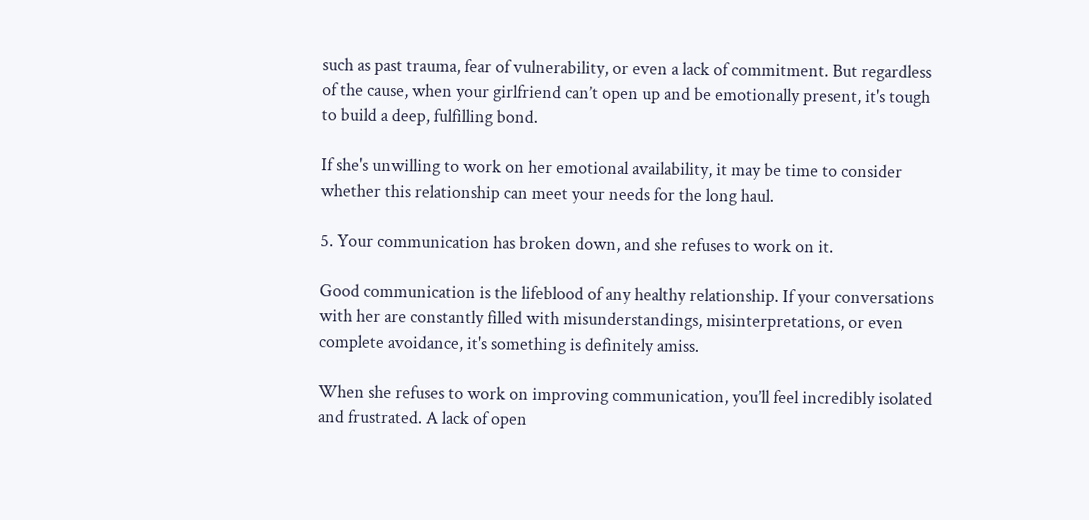such as past trauma, fear of vulnerability, or even a lack of commitment. But regardless of the cause, when your girlfriend can’t open up and be emotionally present, it's tough to build a deep, fulfilling bond.

If she's unwilling to work on her emotional availability, it may be time to consider whether this relationship can meet your needs for the long haul.

5. Your communication has broken down, and she refuses to work on it.

Good communication is the lifeblood of any healthy relationship. If your conversations with her are constantly filled with misunderstandings, misinterpretations, or even complete avoidance, it's something is definitely amiss.

When she refuses to work on improving communication, you’ll feel incredibly isolated and frustrated. A lack of open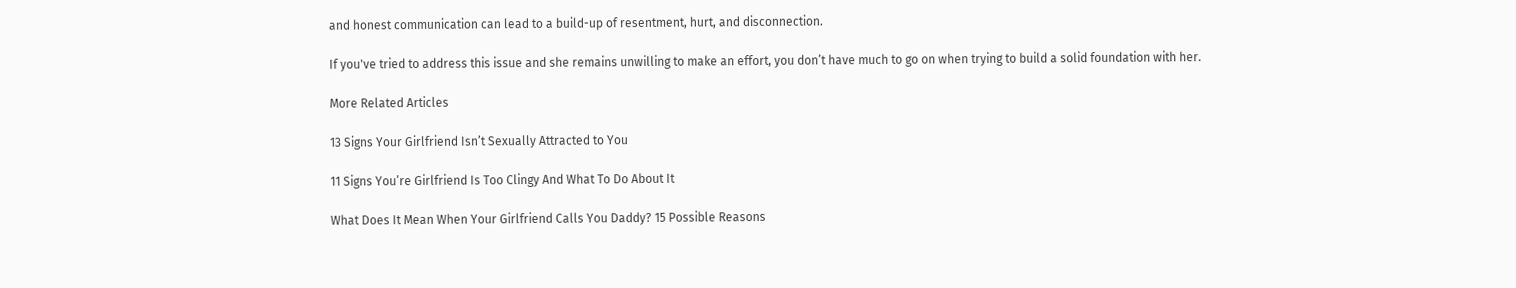and honest communication can lead to a build-up of resentment, hurt, and disconnection.

If you've tried to address this issue and she remains unwilling to make an effort, you don’t have much to go on when trying to build a solid foundation with her.

More Related Articles

13 Signs Your Girlfriend Isn’t Sexually Attracted to You

11 Signs You’re Girlfriend Is Too Clingy And What To Do About It

What Does It Mean When Your Girlfriend Calls You Daddy? 15 Possible Reasons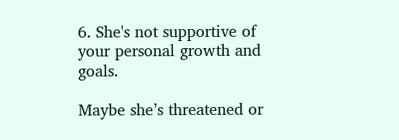6. She's not supportive of your personal growth and goals.

Maybe she’s threatened or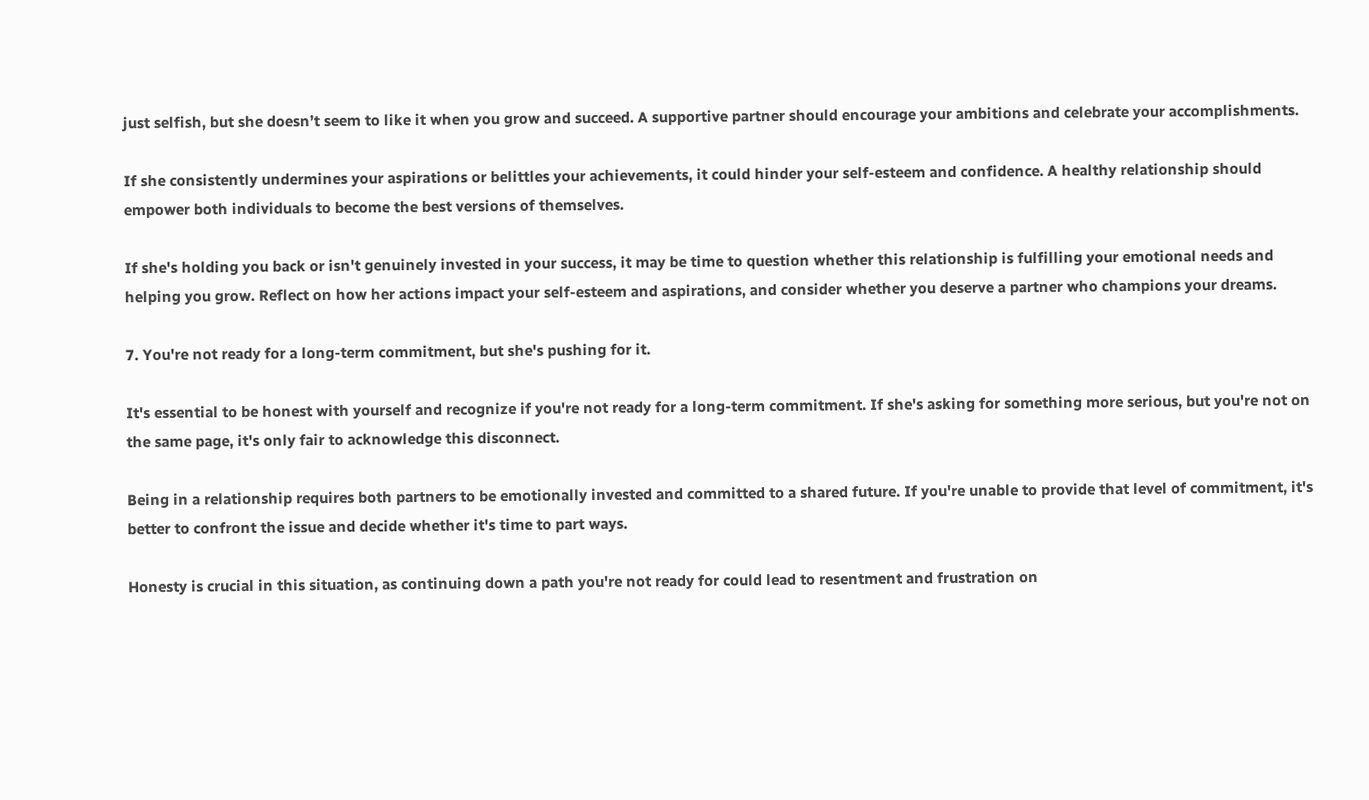just selfish, but she doesn’t seem to like it when you grow and succeed. A supportive partner should encourage your ambitions and celebrate your accomplishments.

If she consistently undermines your aspirations or belittles your achievements, it could hinder your self-esteem and confidence. A healthy relationship should empower both individuals to become the best versions of themselves.

If she's holding you back or isn't genuinely invested in your success, it may be time to question whether this relationship is fulfilling your emotional needs and helping you grow. Reflect on how her actions impact your self-esteem and aspirations, and consider whether you deserve a partner who champions your dreams.

7. You're not ready for a long-term commitment, but she's pushing for it.

It's essential to be honest with yourself and recognize if you're not ready for a long-term commitment. If she's asking for something more serious, but you're not on the same page, it's only fair to acknowledge this disconnect.

Being in a relationship requires both partners to be emotionally invested and committed to a shared future. If you're unable to provide that level of commitment, it's better to confront the issue and decide whether it's time to part ways.

Honesty is crucial in this situation, as continuing down a path you're not ready for could lead to resentment and frustration on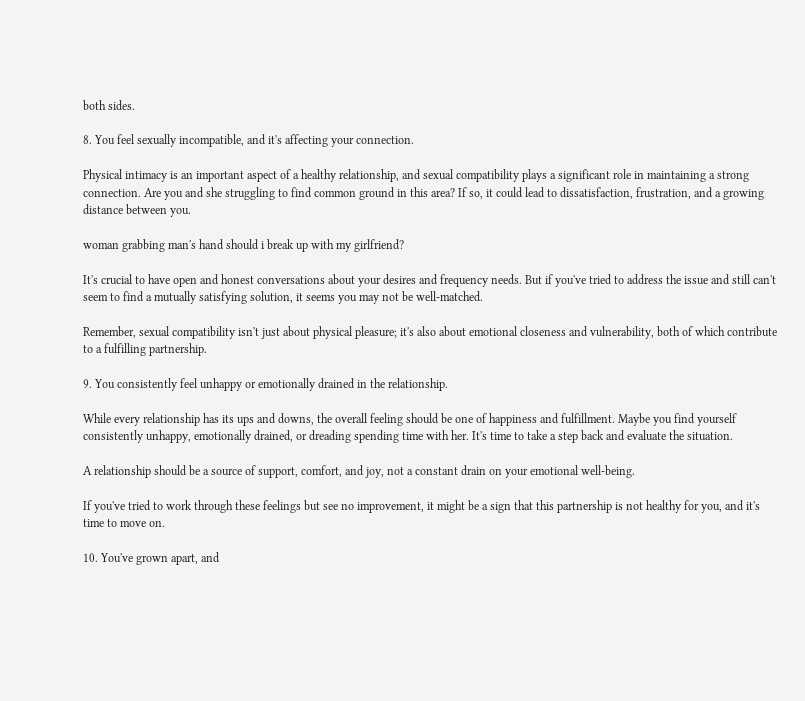both sides.

8. You feel sexually incompatible, and it's affecting your connection.

Physical intimacy is an important aspect of a healthy relationship, and sexual compatibility plays a significant role in maintaining a strong connection. Are you and she struggling to find common ground in this area? If so, it could lead to dissatisfaction, frustration, and a growing distance between you.

woman grabbing man's hand should i break up with my girlfriend?

It's crucial to have open and honest conversations about your desires and frequency needs. But if you've tried to address the issue and still can't seem to find a mutually satisfying solution, it seems you may not be well-matched.

Remember, sexual compatibility isn't just about physical pleasure; it's also about emotional closeness and vulnerability, both of which contribute to a fulfilling partnership.

9. You consistently feel unhappy or emotionally drained in the relationship.

While every relationship has its ups and downs, the overall feeling should be one of happiness and fulfillment. Maybe you find yourself consistently unhappy, emotionally drained, or dreading spending time with her. It's time to take a step back and evaluate the situation.

A relationship should be a source of support, comfort, and joy, not a constant drain on your emotional well-being.

If you've tried to work through these feelings but see no improvement, it might be a sign that this partnership is not healthy for you, and it's time to move on.

10. You've grown apart, and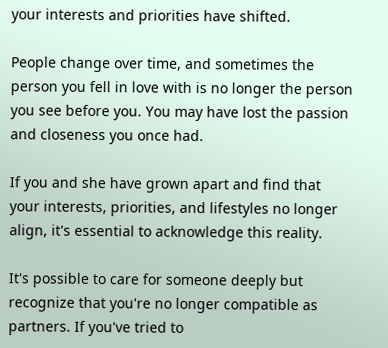your interests and priorities have shifted.

People change over time, and sometimes the person you fell in love with is no longer the person you see before you. You may have lost the passion and closeness you once had.

If you and she have grown apart and find that your interests, priorities, and lifestyles no longer align, it's essential to acknowledge this reality.

It's possible to care for someone deeply but recognize that you're no longer compatible as partners. If you've tried to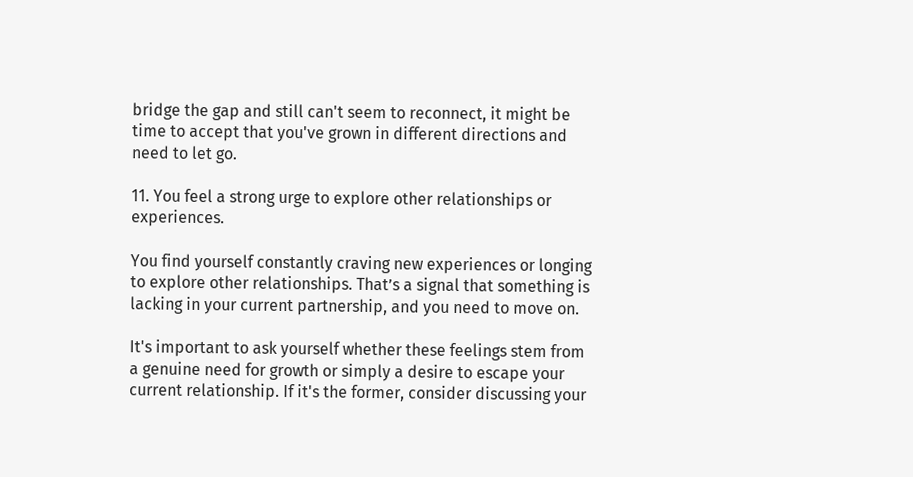bridge the gap and still can't seem to reconnect, it might be time to accept that you've grown in different directions and need to let go.

11. You feel a strong urge to explore other relationships or experiences.

You find yourself constantly craving new experiences or longing to explore other relationships. That’s a signal that something is lacking in your current partnership, and you need to move on.

It's important to ask yourself whether these feelings stem from a genuine need for growth or simply a desire to escape your current relationship. If it's the former, consider discussing your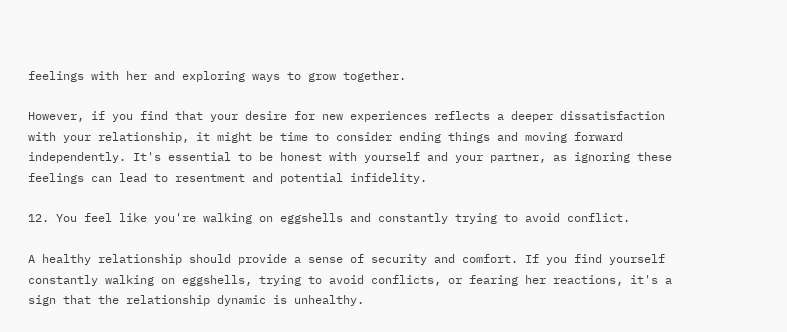feelings with her and exploring ways to grow together.

However, if you find that your desire for new experiences reflects a deeper dissatisfaction with your relationship, it might be time to consider ending things and moving forward independently. It's essential to be honest with yourself and your partner, as ignoring these feelings can lead to resentment and potential infidelity.

12. You feel like you're walking on eggshells and constantly trying to avoid conflict.

A healthy relationship should provide a sense of security and comfort. If you find yourself constantly walking on eggshells, trying to avoid conflicts, or fearing her reactions, it's a sign that the relationship dynamic is unhealthy.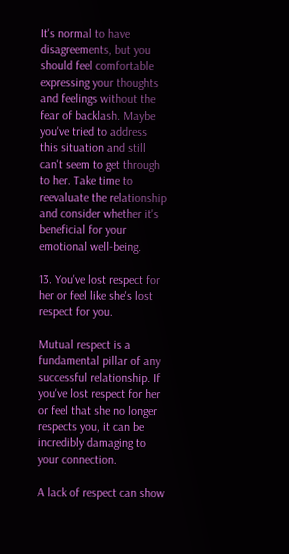It's normal to have disagreements, but you should feel comfortable expressing your thoughts and feelings without the fear of backlash. Maybe you've tried to address this situation and still can't seem to get through to her. Take time to reevaluate the relationship and consider whether it's beneficial for your emotional well-being.

13. You've lost respect for her or feel like she's lost respect for you.

Mutual respect is a fundamental pillar of any successful relationship. If you've lost respect for her or feel that she no longer respects you, it can be incredibly damaging to your connection.

A lack of respect can show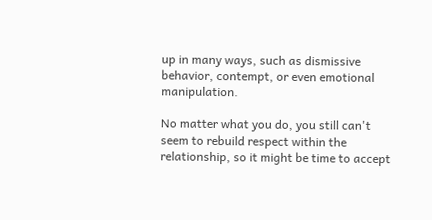up in many ways, such as dismissive behavior, contempt, or even emotional manipulation.

No matter what you do, you still can't seem to rebuild respect within the relationship, so it might be time to accept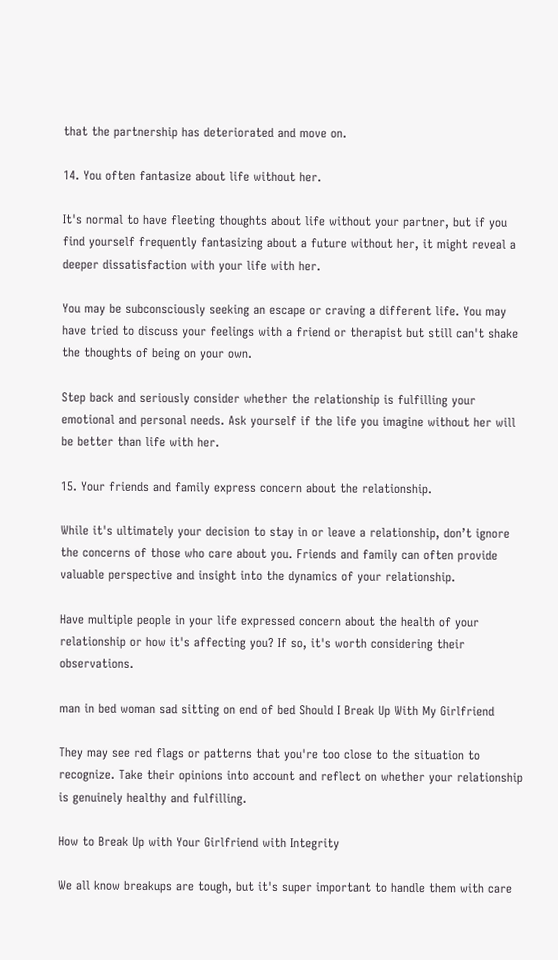that the partnership has deteriorated and move on.

14. You often fantasize about life without her.

It's normal to have fleeting thoughts about life without your partner, but if you find yourself frequently fantasizing about a future without her, it might reveal a deeper dissatisfaction with your life with her.

You may be subconsciously seeking an escape or craving a different life. You may have tried to discuss your feelings with a friend or therapist but still can't shake the thoughts of being on your own.

Step back and seriously consider whether the relationship is fulfilling your emotional and personal needs. Ask yourself if the life you imagine without her will be better than life with her.

15. Your friends and family express concern about the relationship.

While it's ultimately your decision to stay in or leave a relationship, don’t ignore the concerns of those who care about you. Friends and family can often provide valuable perspective and insight into the dynamics of your relationship.

Have multiple people in your life expressed concern about the health of your relationship or how it's affecting you? If so, it's worth considering their observations.

man in bed woman sad sitting on end of bed Should I Break Up With My Girlfriend

They may see red flags or patterns that you're too close to the situation to recognize. Take their opinions into account and reflect on whether your relationship is genuinely healthy and fulfilling.

How to Break Up with Your Girlfriend with Integrity

We all know breakups are tough, but it's super important to handle them with care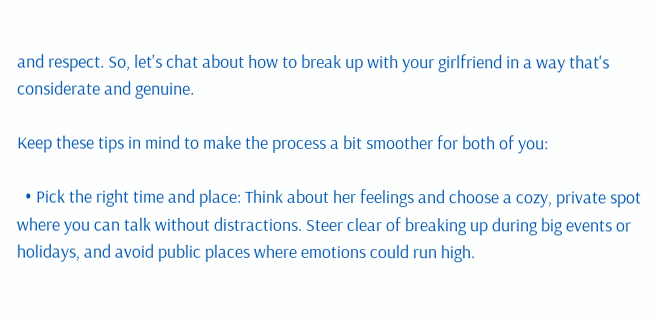and respect. So, let's chat about how to break up with your girlfriend in a way that's considerate and genuine.

Keep these tips in mind to make the process a bit smoother for both of you:

  • Pick the right time and place: Think about her feelings and choose a cozy, private spot where you can talk without distractions. Steer clear of breaking up during big events or holidays, and avoid public places where emotions could run high.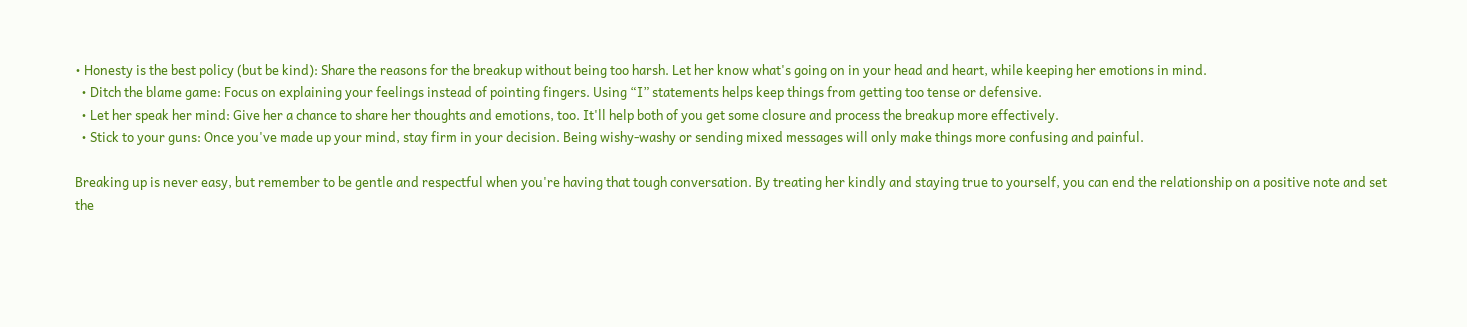• Honesty is the best policy (but be kind): Share the reasons for the breakup without being too harsh. Let her know what's going on in your head and heart, while keeping her emotions in mind.
  • Ditch the blame game: Focus on explaining your feelings instead of pointing fingers. Using “I” statements helps keep things from getting too tense or defensive.
  • Let her speak her mind: Give her a chance to share her thoughts and emotions, too. It'll help both of you get some closure and process the breakup more effectively.
  • Stick to your guns: Once you've made up your mind, stay firm in your decision. Being wishy-washy or sending mixed messages will only make things more confusing and painful.

Breaking up is never easy, but remember to be gentle and respectful when you're having that tough conversation. By treating her kindly and staying true to yourself, you can end the relationship on a positive note and set the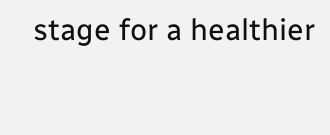stage for a healthier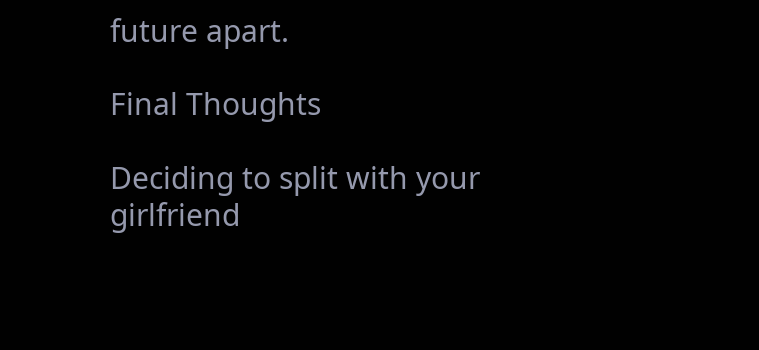future apart.

Final Thoughts

Deciding to split with your girlfriend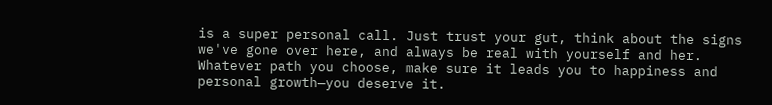is a super personal call. Just trust your gut, think about the signs we've gone over here, and always be real with yourself and her. Whatever path you choose, make sure it leads you to happiness and personal growth—you deserve it.